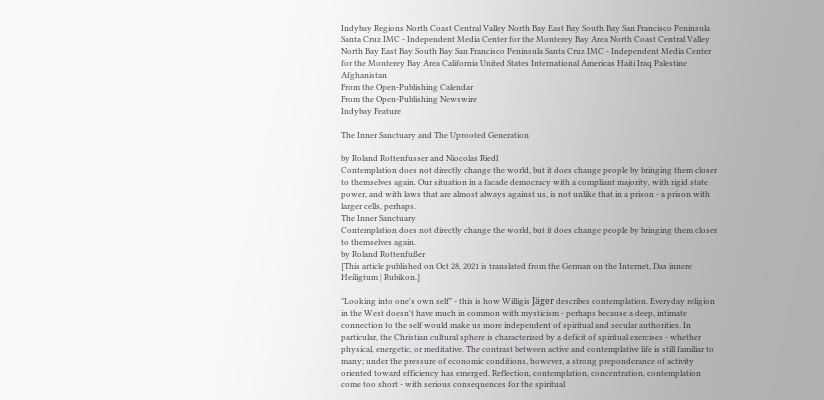Indybay Regions North Coast Central Valley North Bay East Bay South Bay San Francisco Peninsula Santa Cruz IMC - Independent Media Center for the Monterey Bay Area North Coast Central Valley North Bay East Bay South Bay San Francisco Peninsula Santa Cruz IMC - Independent Media Center for the Monterey Bay Area California United States International Americas Haiti Iraq Palestine Afghanistan
From the Open-Publishing Calendar
From the Open-Publishing Newswire
Indybay Feature

The Inner Sanctuary and The Uprooted Generation

by Roland Rottenfusser and Niocolas Riedl
Contemplation does not directly change the world, but it does change people by bringing them closer to themselves again. Our situation in a facade democracy with a compliant majority, with rigid state power, and with laws that are almost always against us, is not unlike that in a prison - a prison with larger cells, perhaps.
The Inner Sanctuary
Contemplation does not directly change the world, but it does change people by bringing them closer to themselves again.
by Roland Rottenfußer
[This article published on Oct 28, 2021 is translated from the German on the Internet, Das innere Heiligtum | Rubikon.]

"Looking into one's own self" - this is how Willigis Jäger describes contemplation. Everyday religion in the West doesn't have much in common with mysticism - perhaps because a deep, intimate connection to the self would make us more independent of spiritual and secular authorities. In particular, the Christian cultural sphere is characterized by a deficit of spiritual exercises - whether physical, energetic, or meditative. The contrast between active and contemplative life is still familiar to many; under the pressure of economic conditions, however, a strong preponderance of activity oriented toward efficiency has emerged. Reflection, contemplation, concentration, contemplation come too short - with serious consequences for the spiritual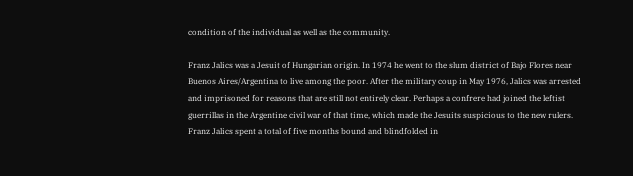condition of the individual as well as the community.

Franz Jalics was a Jesuit of Hungarian origin. In 1974 he went to the slum district of Bajo Flores near Buenos Aires/Argentina to live among the poor. After the military coup in May 1976, Jalics was arrested and imprisoned for reasons that are still not entirely clear. Perhaps a confrere had joined the leftist guerrillas in the Argentine civil war of that time, which made the Jesuits suspicious to the new rulers. Franz Jalics spent a total of five months bound and blindfolded in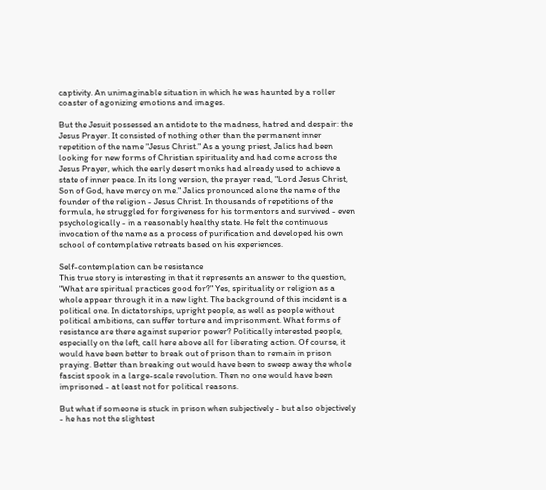captivity. An unimaginable situation in which he was haunted by a roller coaster of agonizing emotions and images.

But the Jesuit possessed an antidote to the madness, hatred and despair: the Jesus Prayer. It consisted of nothing other than the permanent inner repetition of the name "Jesus Christ." As a young priest, Jalics had been looking for new forms of Christian spirituality and had come across the Jesus Prayer, which the early desert monks had already used to achieve a state of inner peace. In its long version, the prayer read, "Lord Jesus Christ, Son of God, have mercy on me." Jalics pronounced alone the name of the founder of the religion - Jesus Christ. In thousands of repetitions of the formula, he struggled for forgiveness for his tormentors and survived - even psychologically - in a reasonably healthy state. He felt the continuous invocation of the name as a process of purification and developed his own school of contemplative retreats based on his experiences.

Self-contemplation can be resistance
This true story is interesting in that it represents an answer to the question, "What are spiritual practices good for?" Yes, spirituality or religion as a whole appear through it in a new light. The background of this incident is a political one. In dictatorships, upright people, as well as people without political ambitions, can suffer torture and imprisonment. What forms of resistance are there against superior power? Politically interested people, especially on the left, call here above all for liberating action. Of course, it would have been better to break out of prison than to remain in prison praying. Better than breaking out would have been to sweep away the whole fascist spook in a large-scale revolution. Then no one would have been imprisoned - at least not for political reasons.

But what if someone is stuck in prison when subjectively - but also objectively - he has not the slightest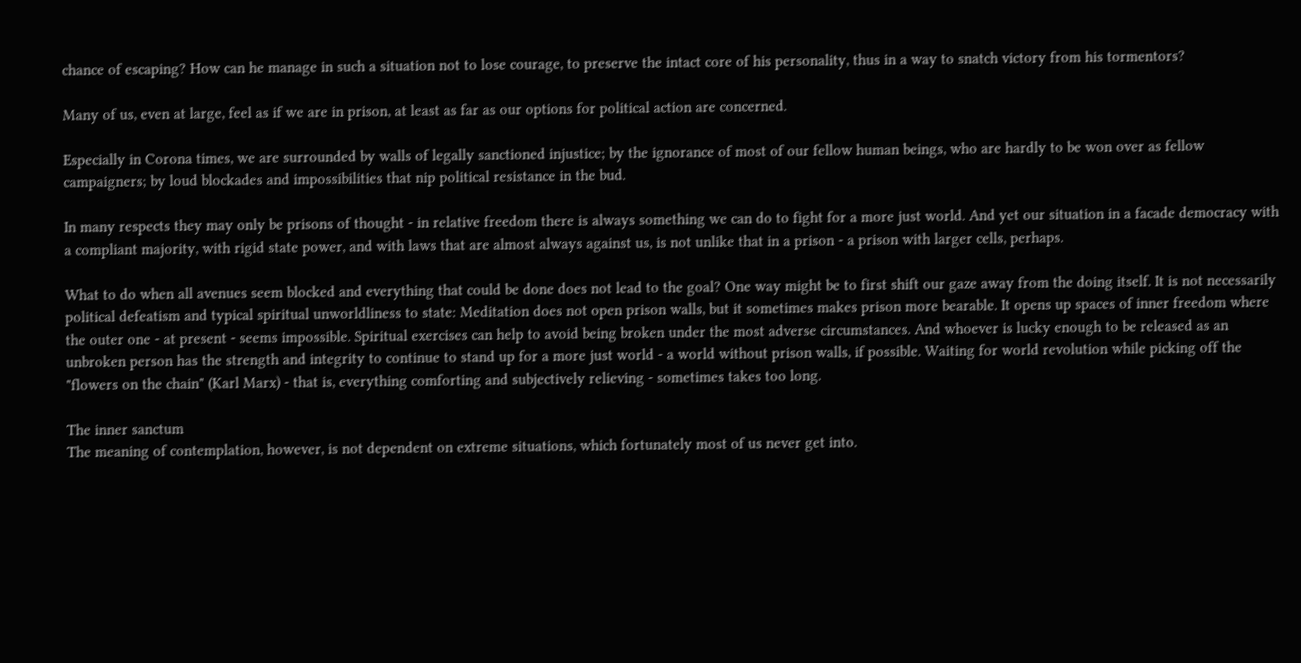chance of escaping? How can he manage in such a situation not to lose courage, to preserve the intact core of his personality, thus in a way to snatch victory from his tormentors?

Many of us, even at large, feel as if we are in prison, at least as far as our options for political action are concerned.

Especially in Corona times, we are surrounded by walls of legally sanctioned injustice; by the ignorance of most of our fellow human beings, who are hardly to be won over as fellow campaigners; by loud blockades and impossibilities that nip political resistance in the bud.

In many respects they may only be prisons of thought - in relative freedom there is always something we can do to fight for a more just world. And yet our situation in a facade democracy with a compliant majority, with rigid state power, and with laws that are almost always against us, is not unlike that in a prison - a prison with larger cells, perhaps.

What to do when all avenues seem blocked and everything that could be done does not lead to the goal? One way might be to first shift our gaze away from the doing itself. It is not necessarily political defeatism and typical spiritual unworldliness to state: Meditation does not open prison walls, but it sometimes makes prison more bearable. It opens up spaces of inner freedom where the outer one - at present - seems impossible. Spiritual exercises can help to avoid being broken under the most adverse circumstances. And whoever is lucky enough to be released as an unbroken person has the strength and integrity to continue to stand up for a more just world - a world without prison walls, if possible. Waiting for world revolution while picking off the "flowers on the chain" (Karl Marx) - that is, everything comforting and subjectively relieving - sometimes takes too long.

The inner sanctum
The meaning of contemplation, however, is not dependent on extreme situations, which fortunately most of us never get into.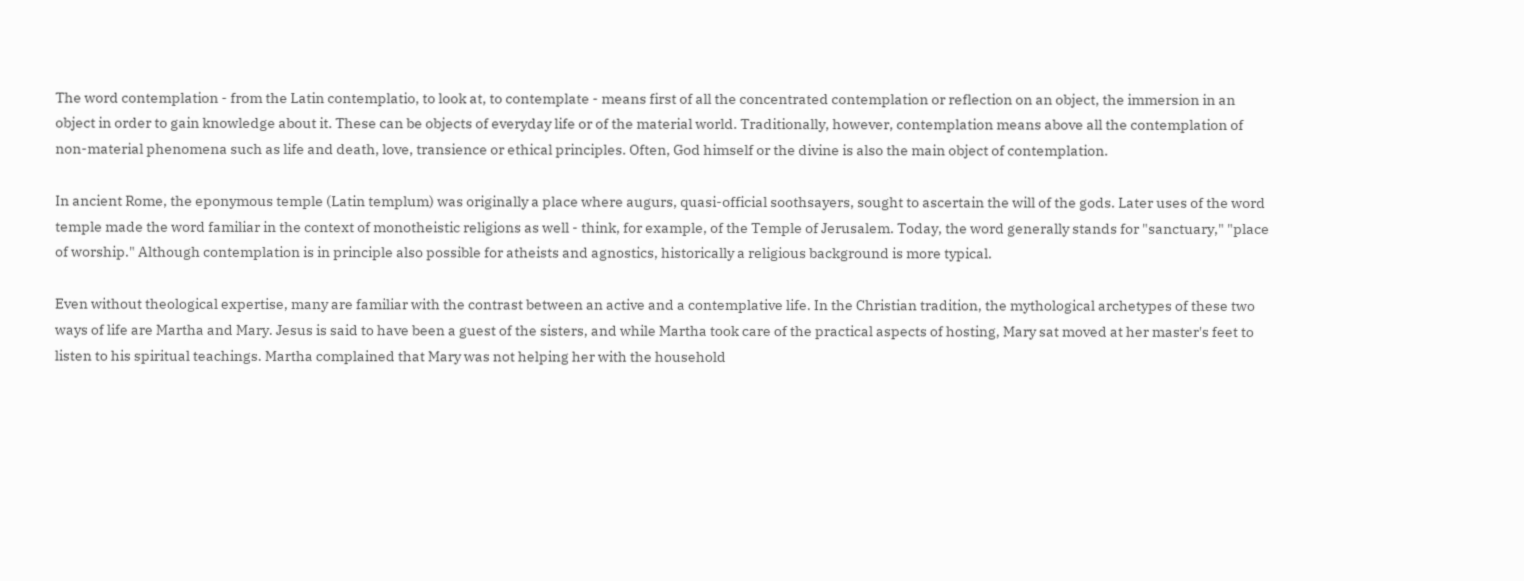The word contemplation - from the Latin contemplatio, to look at, to contemplate - means first of all the concentrated contemplation or reflection on an object, the immersion in an object in order to gain knowledge about it. These can be objects of everyday life or of the material world. Traditionally, however, contemplation means above all the contemplation of non-material phenomena such as life and death, love, transience or ethical principles. Often, God himself or the divine is also the main object of contemplation.

In ancient Rome, the eponymous temple (Latin templum) was originally a place where augurs, quasi-official soothsayers, sought to ascertain the will of the gods. Later uses of the word temple made the word familiar in the context of monotheistic religions as well - think, for example, of the Temple of Jerusalem. Today, the word generally stands for "sanctuary," "place of worship." Although contemplation is in principle also possible for atheists and agnostics, historically a religious background is more typical.

Even without theological expertise, many are familiar with the contrast between an active and a contemplative life. In the Christian tradition, the mythological archetypes of these two ways of life are Martha and Mary. Jesus is said to have been a guest of the sisters, and while Martha took care of the practical aspects of hosting, Mary sat moved at her master's feet to listen to his spiritual teachings. Martha complained that Mary was not helping her with the household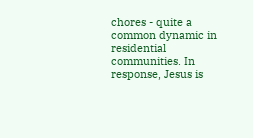chores - quite a common dynamic in residential communities. In response, Jesus is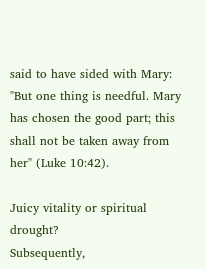said to have sided with Mary: "But one thing is needful. Mary has chosen the good part; this shall not be taken away from her" (Luke 10:42).

Juicy vitality or spiritual drought?
Subsequently,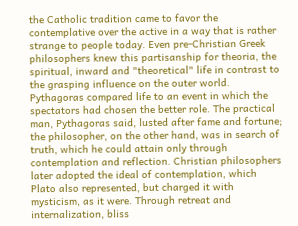the Catholic tradition came to favor the contemplative over the active in a way that is rather strange to people today. Even pre-Christian Greek philosophers knew this partisanship for theoria, the spiritual, inward and "theoretical" life in contrast to the grasping influence on the outer world. Pythagoras compared life to an event in which the spectators had chosen the better role. The practical man, Pythagoras said, lusted after fame and fortune; the philosopher, on the other hand, was in search of truth, which he could attain only through contemplation and reflection. Christian philosophers later adopted the ideal of contemplation, which Plato also represented, but charged it with mysticism, as it were. Through retreat and internalization, bliss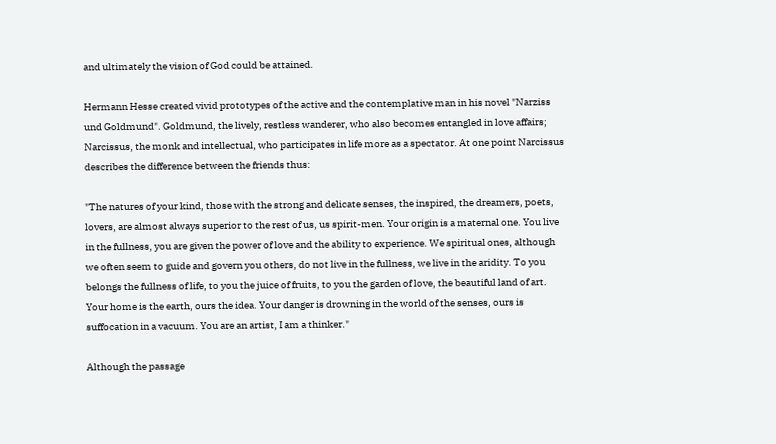and ultimately the vision of God could be attained.

Hermann Hesse created vivid prototypes of the active and the contemplative man in his novel "Narziss und Goldmund". Goldmund, the lively, restless wanderer, who also becomes entangled in love affairs; Narcissus, the monk and intellectual, who participates in life more as a spectator. At one point Narcissus describes the difference between the friends thus:

"The natures of your kind, those with the strong and delicate senses, the inspired, the dreamers, poets, lovers, are almost always superior to the rest of us, us spirit-men. Your origin is a maternal one. You live in the fullness, you are given the power of love and the ability to experience. We spiritual ones, although we often seem to guide and govern you others, do not live in the fullness, we live in the aridity. To you belongs the fullness of life, to you the juice of fruits, to you the garden of love, the beautiful land of art. Your home is the earth, ours the idea. Your danger is drowning in the world of the senses, ours is suffocation in a vacuum. You are an artist, I am a thinker."

Although the passage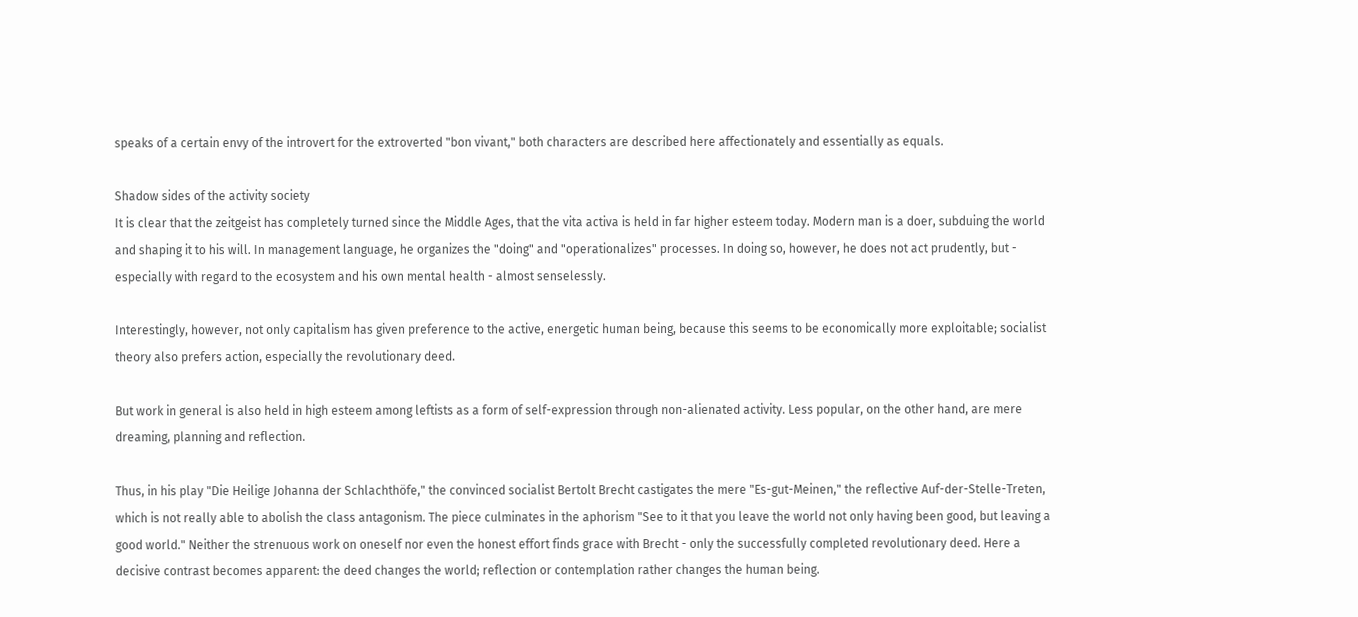speaks of a certain envy of the introvert for the extroverted "bon vivant," both characters are described here affectionately and essentially as equals.

Shadow sides of the activity society
It is clear that the zeitgeist has completely turned since the Middle Ages, that the vita activa is held in far higher esteem today. Modern man is a doer, subduing the world and shaping it to his will. In management language, he organizes the "doing" and "operationalizes" processes. In doing so, however, he does not act prudently, but - especially with regard to the ecosystem and his own mental health - almost senselessly.

Interestingly, however, not only capitalism has given preference to the active, energetic human being, because this seems to be economically more exploitable; socialist theory also prefers action, especially the revolutionary deed.

But work in general is also held in high esteem among leftists as a form of self-expression through non-alienated activity. Less popular, on the other hand, are mere dreaming, planning and reflection.

Thus, in his play "Die Heilige Johanna der Schlachthöfe," the convinced socialist Bertolt Brecht castigates the mere "Es-gut-Meinen," the reflective Auf-der-Stelle-Treten, which is not really able to abolish the class antagonism. The piece culminates in the aphorism "See to it that you leave the world not only having been good, but leaving a good world." Neither the strenuous work on oneself nor even the honest effort finds grace with Brecht - only the successfully completed revolutionary deed. Here a decisive contrast becomes apparent: the deed changes the world; reflection or contemplation rather changes the human being.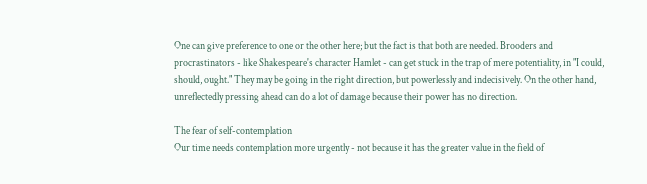One can give preference to one or the other here; but the fact is that both are needed. Brooders and procrastinators - like Shakespeare's character Hamlet - can get stuck in the trap of mere potentiality, in "I could, should, ought." They may be going in the right direction, but powerlessly and indecisively. On the other hand, unreflectedly pressing ahead can do a lot of damage because their power has no direction.

The fear of self-contemplation
Our time needs contemplation more urgently - not because it has the greater value in the field of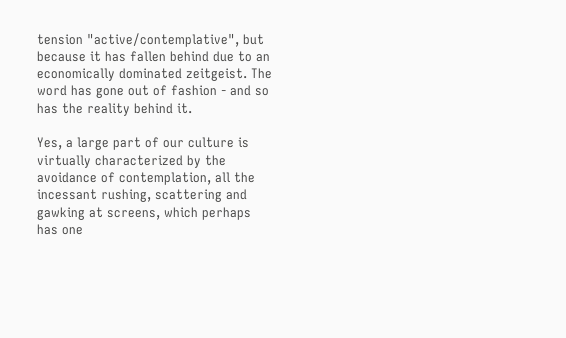tension "active/contemplative", but because it has fallen behind due to an economically dominated zeitgeist. The word has gone out of fashion - and so has the reality behind it.

Yes, a large part of our culture is virtually characterized by the avoidance of contemplation, all the incessant rushing, scattering and gawking at screens, which perhaps has one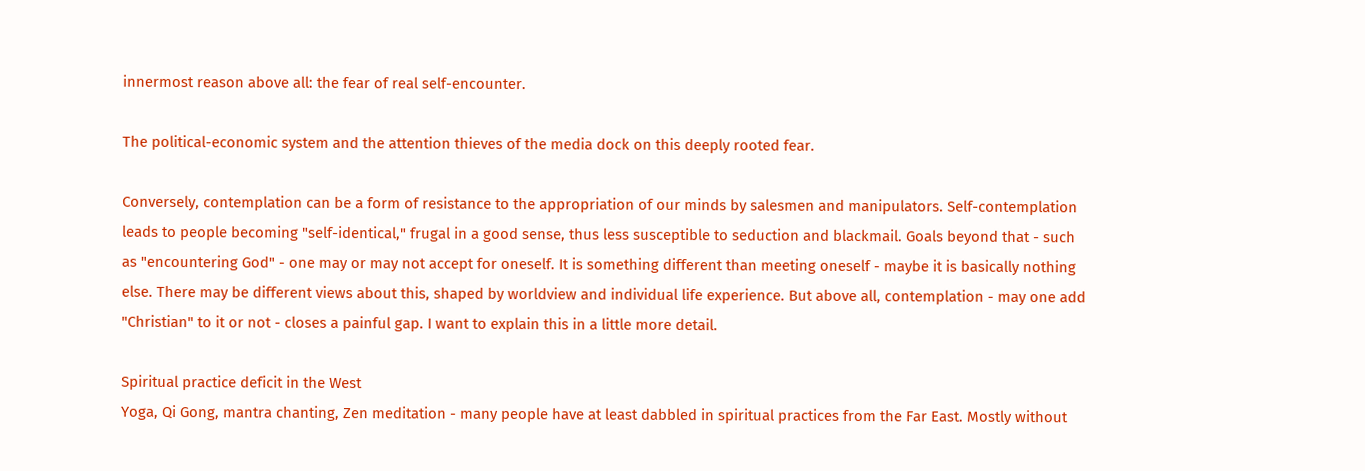innermost reason above all: the fear of real self-encounter.

The political-economic system and the attention thieves of the media dock on this deeply rooted fear.

Conversely, contemplation can be a form of resistance to the appropriation of our minds by salesmen and manipulators. Self-contemplation leads to people becoming "self-identical," frugal in a good sense, thus less susceptible to seduction and blackmail. Goals beyond that - such as "encountering God" - one may or may not accept for oneself. It is something different than meeting oneself - maybe it is basically nothing else. There may be different views about this, shaped by worldview and individual life experience. But above all, contemplation - may one add "Christian" to it or not - closes a painful gap. I want to explain this in a little more detail.

Spiritual practice deficit in the West
Yoga, Qi Gong, mantra chanting, Zen meditation - many people have at least dabbled in spiritual practices from the Far East. Mostly without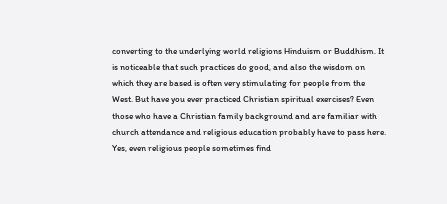converting to the underlying world religions Hinduism or Buddhism. It is noticeable that such practices do good, and also the wisdom on which they are based is often very stimulating for people from the West. But have you ever practiced Christian spiritual exercises? Even those who have a Christian family background and are familiar with church attendance and religious education probably have to pass here. Yes, even religious people sometimes find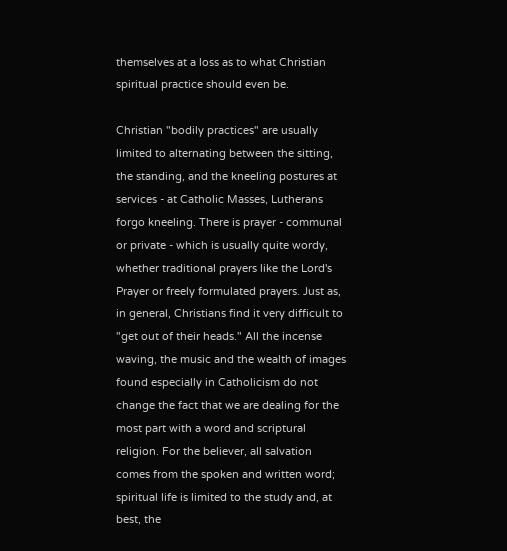themselves at a loss as to what Christian spiritual practice should even be.

Christian "bodily practices" are usually limited to alternating between the sitting, the standing, and the kneeling postures at services - at Catholic Masses, Lutherans forgo kneeling. There is prayer - communal or private - which is usually quite wordy, whether traditional prayers like the Lord's Prayer or freely formulated prayers. Just as, in general, Christians find it very difficult to "get out of their heads." All the incense waving, the music and the wealth of images found especially in Catholicism do not change the fact that we are dealing for the most part with a word and scriptural religion. For the believer, all salvation comes from the spoken and written word; spiritual life is limited to the study and, at best, the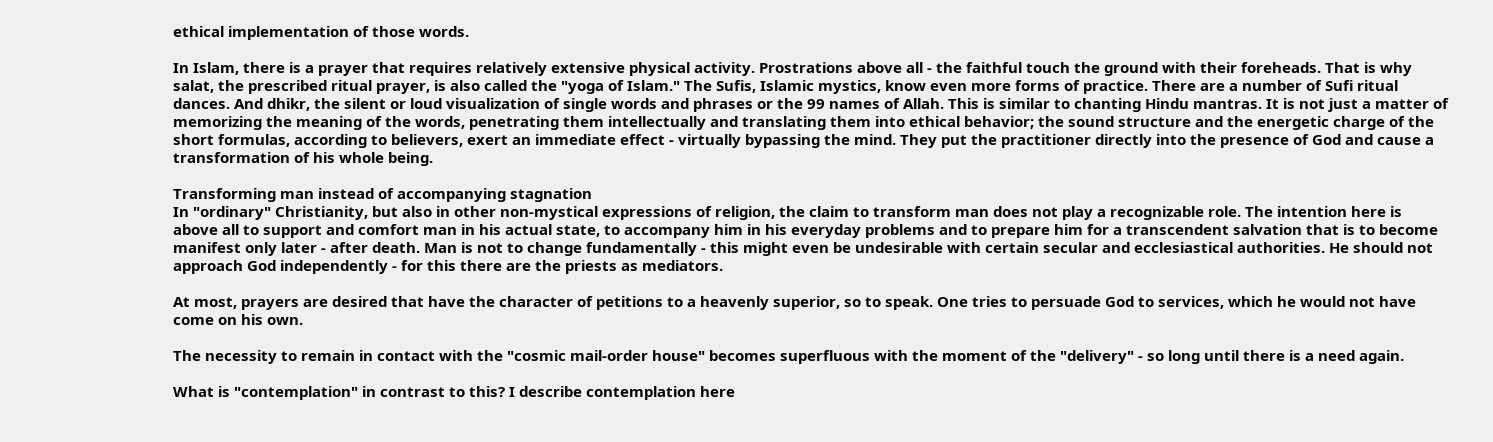ethical implementation of those words.

In Islam, there is a prayer that requires relatively extensive physical activity. Prostrations above all - the faithful touch the ground with their foreheads. That is why salat, the prescribed ritual prayer, is also called the "yoga of Islam." The Sufis, Islamic mystics, know even more forms of practice. There are a number of Sufi ritual dances. And dhikr, the silent or loud visualization of single words and phrases or the 99 names of Allah. This is similar to chanting Hindu mantras. It is not just a matter of memorizing the meaning of the words, penetrating them intellectually and translating them into ethical behavior; the sound structure and the energetic charge of the short formulas, according to believers, exert an immediate effect - virtually bypassing the mind. They put the practitioner directly into the presence of God and cause a transformation of his whole being.

Transforming man instead of accompanying stagnation
In "ordinary" Christianity, but also in other non-mystical expressions of religion, the claim to transform man does not play a recognizable role. The intention here is above all to support and comfort man in his actual state, to accompany him in his everyday problems and to prepare him for a transcendent salvation that is to become manifest only later - after death. Man is not to change fundamentally - this might even be undesirable with certain secular and ecclesiastical authorities. He should not approach God independently - for this there are the priests as mediators.

At most, prayers are desired that have the character of petitions to a heavenly superior, so to speak. One tries to persuade God to services, which he would not have come on his own.

The necessity to remain in contact with the "cosmic mail-order house" becomes superfluous with the moment of the "delivery" - so long until there is a need again.

What is "contemplation" in contrast to this? I describe contemplation here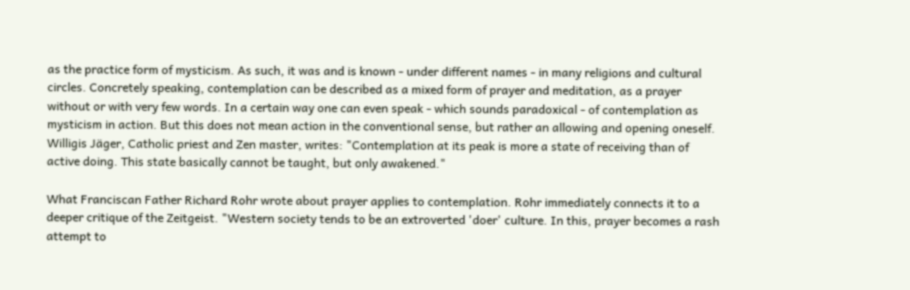as the practice form of mysticism. As such, it was and is known - under different names - in many religions and cultural circles. Concretely speaking, contemplation can be described as a mixed form of prayer and meditation, as a prayer without or with very few words. In a certain way one can even speak - which sounds paradoxical - of contemplation as mysticism in action. But this does not mean action in the conventional sense, but rather an allowing and opening oneself. Willigis Jäger, Catholic priest and Zen master, writes: "Contemplation at its peak is more a state of receiving than of active doing. This state basically cannot be taught, but only awakened."

What Franciscan Father Richard Rohr wrote about prayer applies to contemplation. Rohr immediately connects it to a deeper critique of the Zeitgeist. "Western society tends to be an extroverted 'doer' culture. In this, prayer becomes a rash attempt to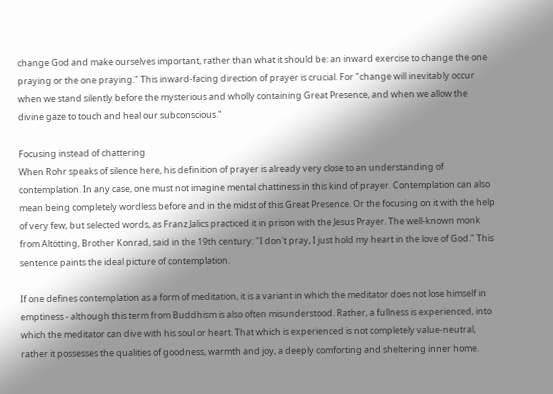change God and make ourselves important, rather than what it should be: an inward exercise to change the one praying or the one praying." This inward-facing direction of prayer is crucial. For "change will inevitably occur when we stand silently before the mysterious and wholly containing Great Presence, and when we allow the divine gaze to touch and heal our subconscious."

Focusing instead of chattering
When Rohr speaks of silence here, his definition of prayer is already very close to an understanding of contemplation. In any case, one must not imagine mental chattiness in this kind of prayer. Contemplation can also mean being completely wordless before and in the midst of this Great Presence. Or the focusing on it with the help of very few, but selected words, as Franz Jalics practiced it in prison with the Jesus Prayer. The well-known monk from Altötting, Brother Konrad, said in the 19th century: "I don't pray, I just hold my heart in the love of God." This sentence paints the ideal picture of contemplation.

If one defines contemplation as a form of meditation, it is a variant in which the meditator does not lose himself in emptiness - although this term from Buddhism is also often misunderstood. Rather, a fullness is experienced, into which the meditator can dive with his soul or heart. That which is experienced is not completely value-neutral, rather it possesses the qualities of goodness, warmth and joy, a deeply comforting and sheltering inner home.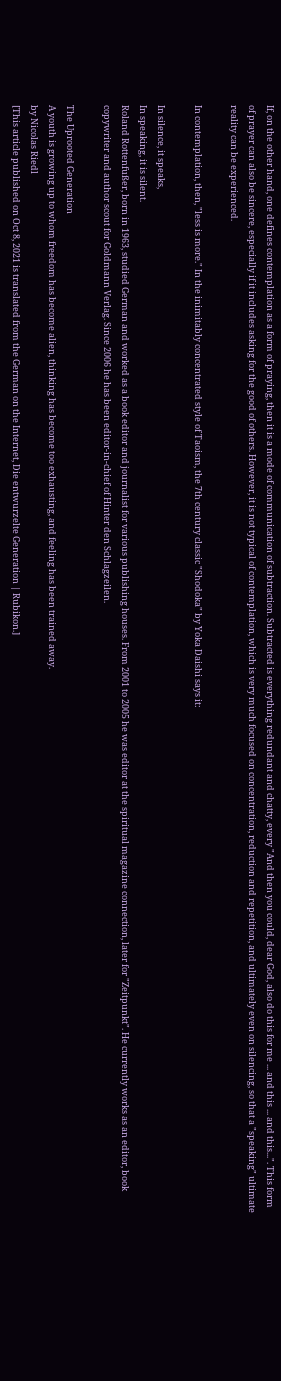If, on the other hand, one defines contemplation as a form of praying, then it is a mode of communication of subtraction. Subtracted is everything redundant and chatty, every "And then you could, dear God, also do this for me ... and this ... and this...". This form of prayer can also be sincere, especially if it includes asking for the good of others. However, it is not typical of contemplation, which is very much focused on concentration, reduction and repetition, and ultimately even on silencing, so that a "speaking" ultimate reality can be experienced.

In contemplation, then, "less is more." In the inimitably concentrated style of Taoism, the 7th century classic "Shodoka" by Yoka Daishi says it:

In silence, it speaks,
In speaking, it is silent.
Roland Rottenfußer, born in 1963, studied German and worked as a book editor and journalist for various publishing houses. From 2001 to 2005 he was editor at the spiritual magazine connection, later for "Zeitpunkt". He currently works as an editor, book copywriter and author scout for Goldmann Verlag. Since 2006 he has been editor-in-chief of Hinter den Schlagzeilen.

The Uprooted Generation
A youth is growing up to whom freedom has become alien, thinking has become too exhausting, and feeling has been trained away.
by Nicolas Riedl
[This article published on Oct 8, 2021 is translated from the German on the Internet, Die entwurzelte Generation | Rubikon.]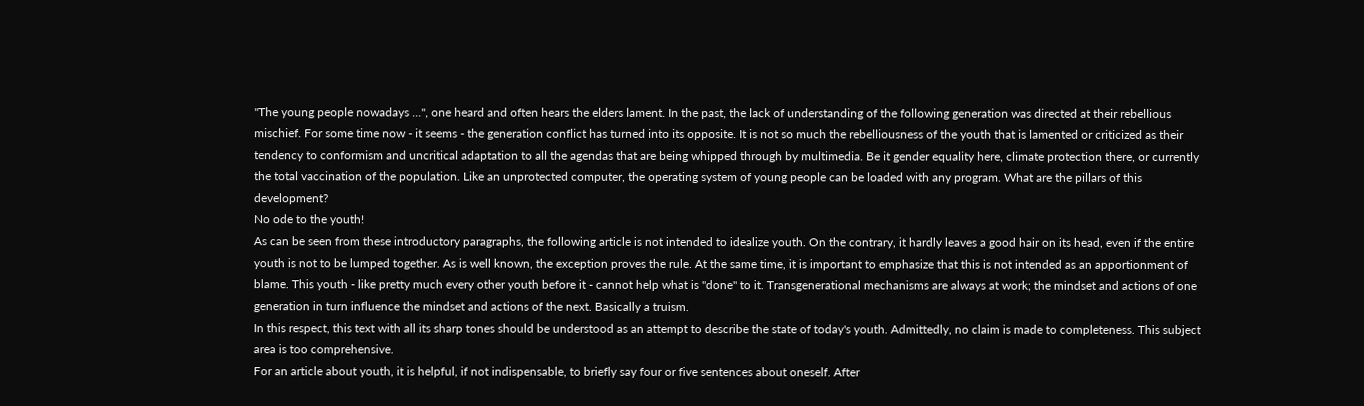"The young people nowadays ...", one heard and often hears the elders lament. In the past, the lack of understanding of the following generation was directed at their rebellious mischief. For some time now - it seems - the generation conflict has turned into its opposite. It is not so much the rebelliousness of the youth that is lamented or criticized as their tendency to conformism and uncritical adaptation to all the agendas that are being whipped through by multimedia. Be it gender equality here, climate protection there, or currently the total vaccination of the population. Like an unprotected computer, the operating system of young people can be loaded with any program. What are the pillars of this development?
No ode to the youth!
As can be seen from these introductory paragraphs, the following article is not intended to idealize youth. On the contrary, it hardly leaves a good hair on its head, even if the entire youth is not to be lumped together. As is well known, the exception proves the rule. At the same time, it is important to emphasize that this is not intended as an apportionment of blame. This youth - like pretty much every other youth before it - cannot help what is "done" to it. Transgenerational mechanisms are always at work; the mindset and actions of one generation in turn influence the mindset and actions of the next. Basically a truism.
In this respect, this text with all its sharp tones should be understood as an attempt to describe the state of today's youth. Admittedly, no claim is made to completeness. This subject area is too comprehensive.
For an article about youth, it is helpful, if not indispensable, to briefly say four or five sentences about oneself. After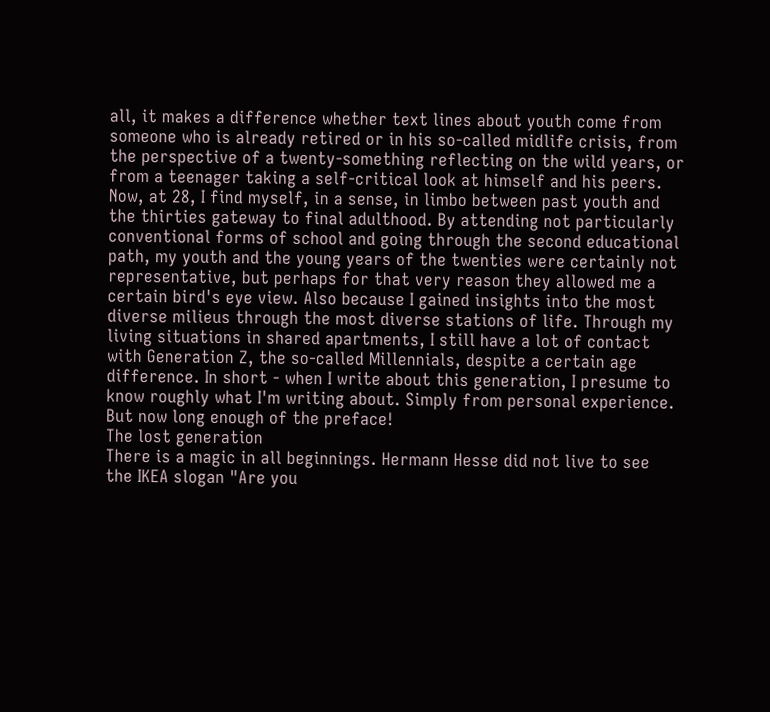all, it makes a difference whether text lines about youth come from someone who is already retired or in his so-called midlife crisis, from the perspective of a twenty-something reflecting on the wild years, or from a teenager taking a self-critical look at himself and his peers.
Now, at 28, I find myself, in a sense, in limbo between past youth and the thirties gateway to final adulthood. By attending not particularly conventional forms of school and going through the second educational path, my youth and the young years of the twenties were certainly not representative, but perhaps for that very reason they allowed me a certain bird's eye view. Also because I gained insights into the most diverse milieus through the most diverse stations of life. Through my living situations in shared apartments, I still have a lot of contact with Generation Z, the so-called Millennials, despite a certain age difference. In short - when I write about this generation, I presume to know roughly what I'm writing about. Simply from personal experience. But now long enough of the preface!
The lost generation
There is a magic in all beginnings. Hermann Hesse did not live to see the IKEA slogan "Are you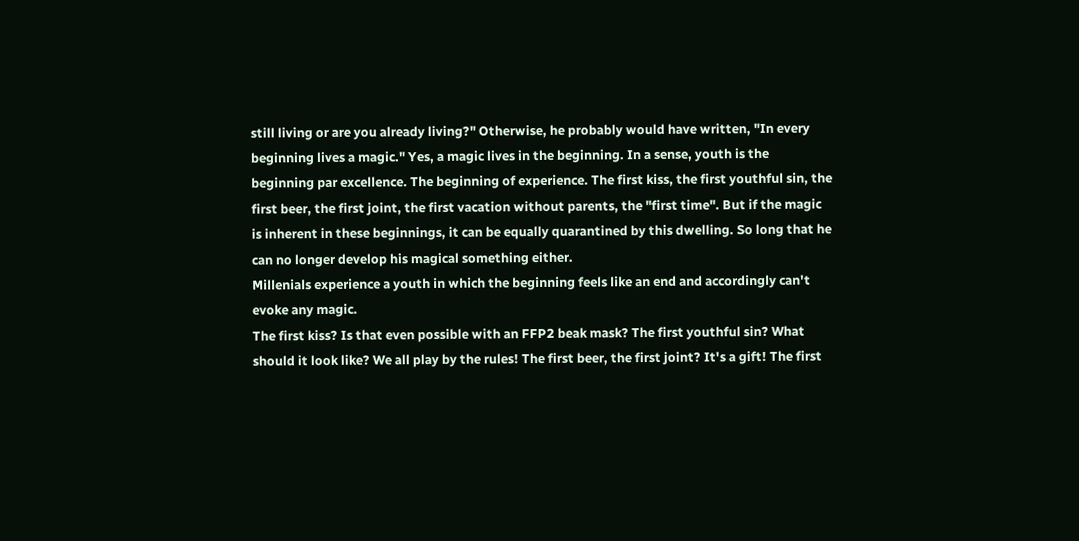still living or are you already living?" Otherwise, he probably would have written, "In every beginning lives a magic." Yes, a magic lives in the beginning. In a sense, youth is the beginning par excellence. The beginning of experience. The first kiss, the first youthful sin, the first beer, the first joint, the first vacation without parents, the "first time". But if the magic is inherent in these beginnings, it can be equally quarantined by this dwelling. So long that he can no longer develop his magical something either.
Millenials experience a youth in which the beginning feels like an end and accordingly can't evoke any magic.
The first kiss? Is that even possible with an FFP2 beak mask? The first youthful sin? What should it look like? We all play by the rules! The first beer, the first joint? It's a gift! The first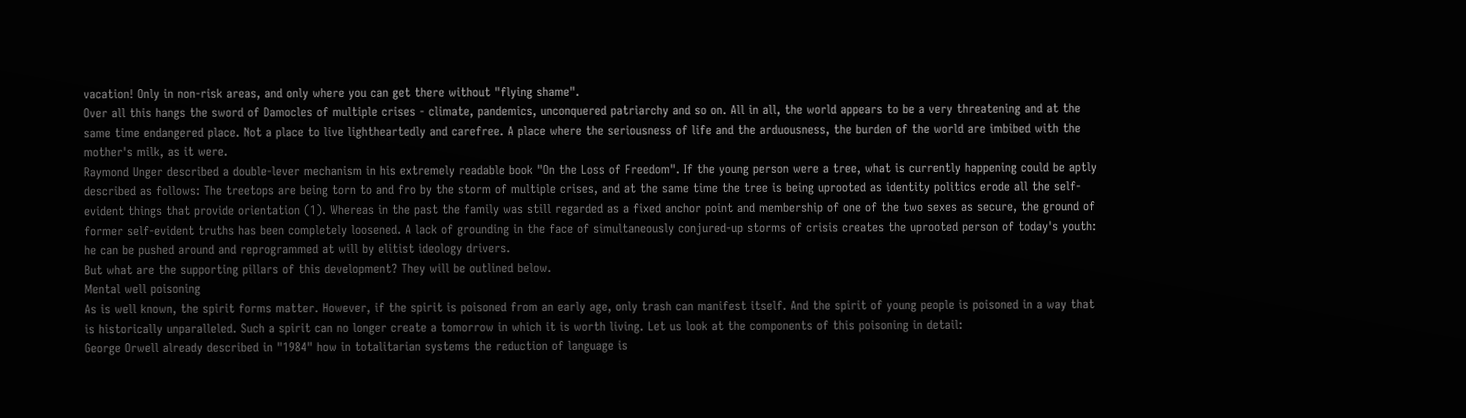vacation! Only in non-risk areas, and only where you can get there without "flying shame".
Over all this hangs the sword of Damocles of multiple crises - climate, pandemics, unconquered patriarchy and so on. All in all, the world appears to be a very threatening and at the same time endangered place. Not a place to live lightheartedly and carefree. A place where the seriousness of life and the arduousness, the burden of the world are imbibed with the mother's milk, as it were.
Raymond Unger described a double-lever mechanism in his extremely readable book "On the Loss of Freedom". If the young person were a tree, what is currently happening could be aptly described as follows: The treetops are being torn to and fro by the storm of multiple crises, and at the same time the tree is being uprooted as identity politics erode all the self-evident things that provide orientation (1). Whereas in the past the family was still regarded as a fixed anchor point and membership of one of the two sexes as secure, the ground of former self-evident truths has been completely loosened. A lack of grounding in the face of simultaneously conjured-up storms of crisis creates the uprooted person of today's youth: he can be pushed around and reprogrammed at will by elitist ideology drivers.
But what are the supporting pillars of this development? They will be outlined below.
Mental well poisoning
As is well known, the spirit forms matter. However, if the spirit is poisoned from an early age, only trash can manifest itself. And the spirit of young people is poisoned in a way that is historically unparalleled. Such a spirit can no longer create a tomorrow in which it is worth living. Let us look at the components of this poisoning in detail:
George Orwell already described in "1984" how in totalitarian systems the reduction of language is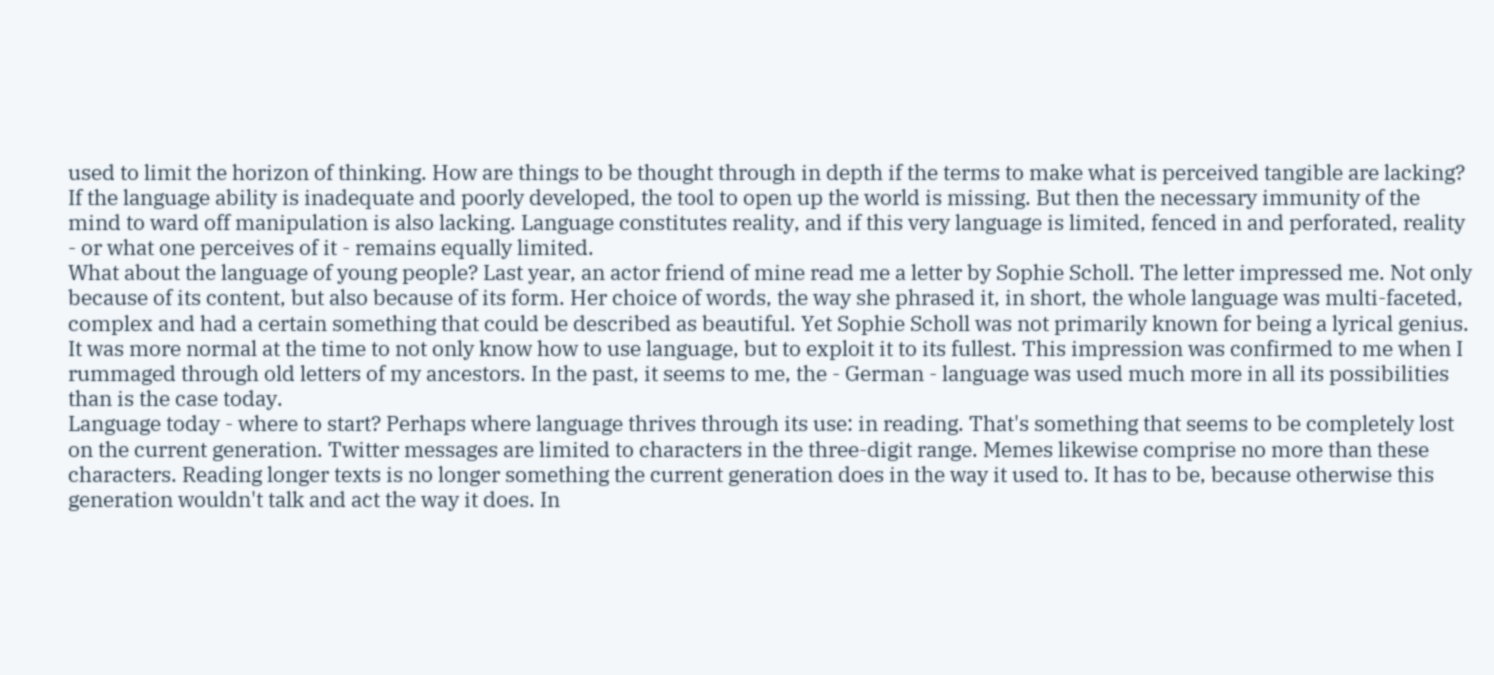used to limit the horizon of thinking. How are things to be thought through in depth if the terms to make what is perceived tangible are lacking? If the language ability is inadequate and poorly developed, the tool to open up the world is missing. But then the necessary immunity of the mind to ward off manipulation is also lacking. Language constitutes reality, and if this very language is limited, fenced in and perforated, reality - or what one perceives of it - remains equally limited.
What about the language of young people? Last year, an actor friend of mine read me a letter by Sophie Scholl. The letter impressed me. Not only because of its content, but also because of its form. Her choice of words, the way she phrased it, in short, the whole language was multi-faceted, complex and had a certain something that could be described as beautiful. Yet Sophie Scholl was not primarily known for being a lyrical genius. It was more normal at the time to not only know how to use language, but to exploit it to its fullest. This impression was confirmed to me when I rummaged through old letters of my ancestors. In the past, it seems to me, the - German - language was used much more in all its possibilities than is the case today.
Language today - where to start? Perhaps where language thrives through its use: in reading. That's something that seems to be completely lost on the current generation. Twitter messages are limited to characters in the three-digit range. Memes likewise comprise no more than these characters. Reading longer texts is no longer something the current generation does in the way it used to. It has to be, because otherwise this generation wouldn't talk and act the way it does. In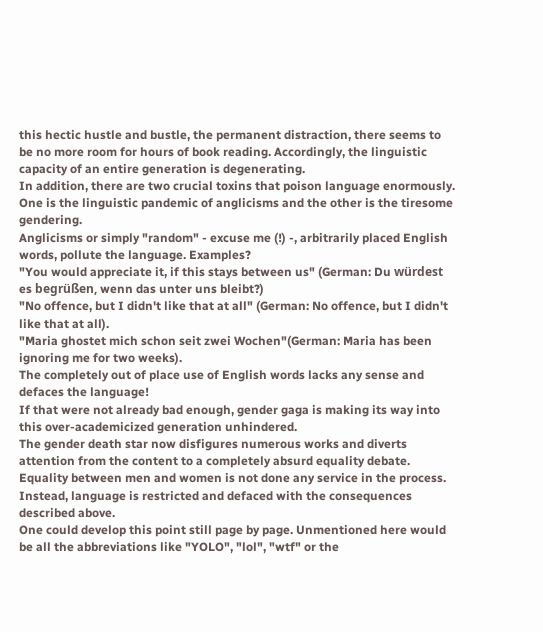this hectic hustle and bustle, the permanent distraction, there seems to be no more room for hours of book reading. Accordingly, the linguistic capacity of an entire generation is degenerating.
In addition, there are two crucial toxins that poison language enormously. One is the linguistic pandemic of anglicisms and the other is the tiresome gendering.
Anglicisms or simply "random" - excuse me (!) -, arbitrarily placed English words, pollute the language. Examples?
"You would appreciate it, if this stays between us" (German: Du würdest es begrüßen, wenn das unter uns bleibt?)
"No offence, but I didn't like that at all" (German: No offence, but I didn't like that at all).
"Maria ghostet mich schon seit zwei Wochen"(German: Maria has been ignoring me for two weeks).
The completely out of place use of English words lacks any sense and defaces the language!
If that were not already bad enough, gender gaga is making its way into this over-academicized generation unhindered.
The gender death star now disfigures numerous works and diverts attention from the content to a completely absurd equality debate.
Equality between men and women is not done any service in the process. Instead, language is restricted and defaced with the consequences described above.
One could develop this point still page by page. Unmentioned here would be all the abbreviations like "YOLO", "lol", "wtf" or the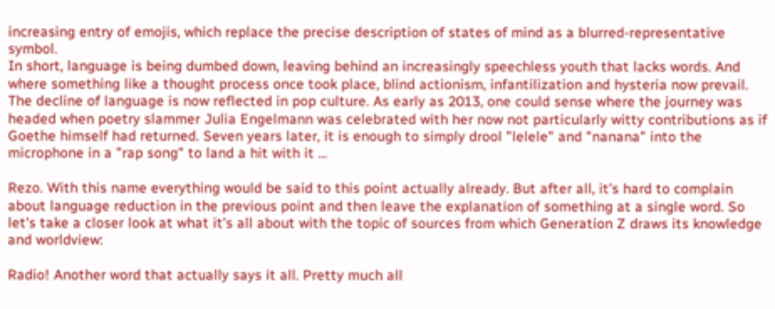increasing entry of emojis, which replace the precise description of states of mind as a blurred-representative symbol.
In short, language is being dumbed down, leaving behind an increasingly speechless youth that lacks words. And where something like a thought process once took place, blind actionism, infantilization and hysteria now prevail. The decline of language is now reflected in pop culture. As early as 2013, one could sense where the journey was headed when poetry slammer Julia Engelmann was celebrated with her now not particularly witty contributions as if Goethe himself had returned. Seven years later, it is enough to simply drool "lelele" and "nanana" into the microphone in a "rap song" to land a hit with it ...

Rezo. With this name everything would be said to this point actually already. But after all, it's hard to complain about language reduction in the previous point and then leave the explanation of something at a single word. So let's take a closer look at what it's all about with the topic of sources from which Generation Z draws its knowledge and worldview:

Radio! Another word that actually says it all. Pretty much all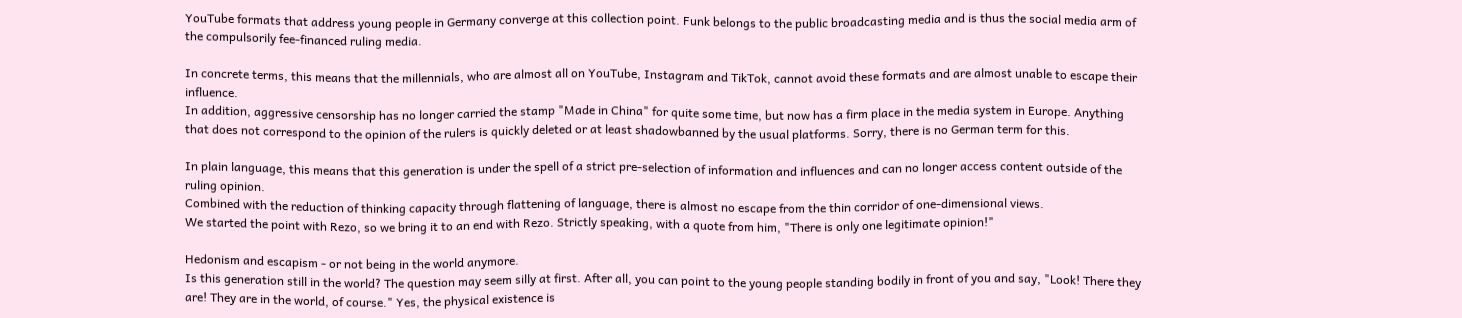YouTube formats that address young people in Germany converge at this collection point. Funk belongs to the public broadcasting media and is thus the social media arm of the compulsorily fee-financed ruling media.

In concrete terms, this means that the millennials, who are almost all on YouTube, Instagram and TikTok, cannot avoid these formats and are almost unable to escape their influence.
In addition, aggressive censorship has no longer carried the stamp "Made in China" for quite some time, but now has a firm place in the media system in Europe. Anything that does not correspond to the opinion of the rulers is quickly deleted or at least shadowbanned by the usual platforms. Sorry, there is no German term for this.

In plain language, this means that this generation is under the spell of a strict pre-selection of information and influences and can no longer access content outside of the ruling opinion.
Combined with the reduction of thinking capacity through flattening of language, there is almost no escape from the thin corridor of one-dimensional views.
We started the point with Rezo, so we bring it to an end with Rezo. Strictly speaking, with a quote from him, "There is only one legitimate opinion!"

Hedonism and escapism - or not being in the world anymore.
Is this generation still in the world? The question may seem silly at first. After all, you can point to the young people standing bodily in front of you and say, "Look! There they are! They are in the world, of course." Yes, the physical existence is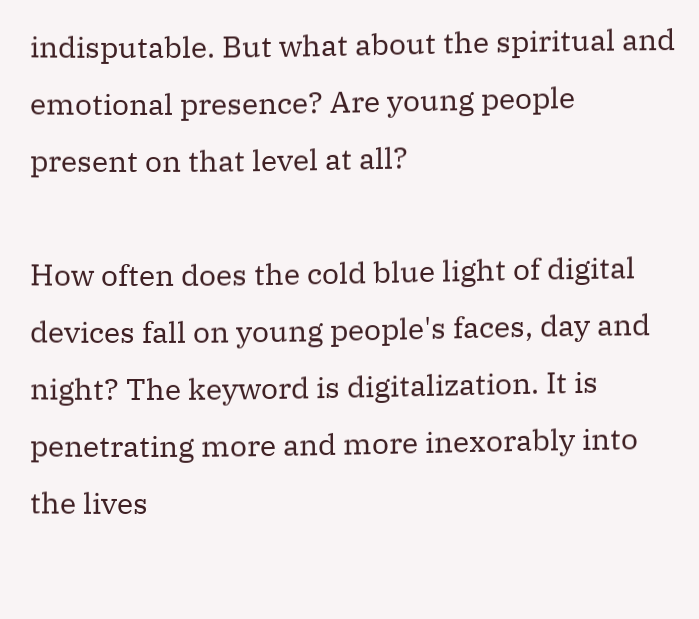indisputable. But what about the spiritual and emotional presence? Are young people present on that level at all?

How often does the cold blue light of digital devices fall on young people's faces, day and night? The keyword is digitalization. It is penetrating more and more inexorably into the lives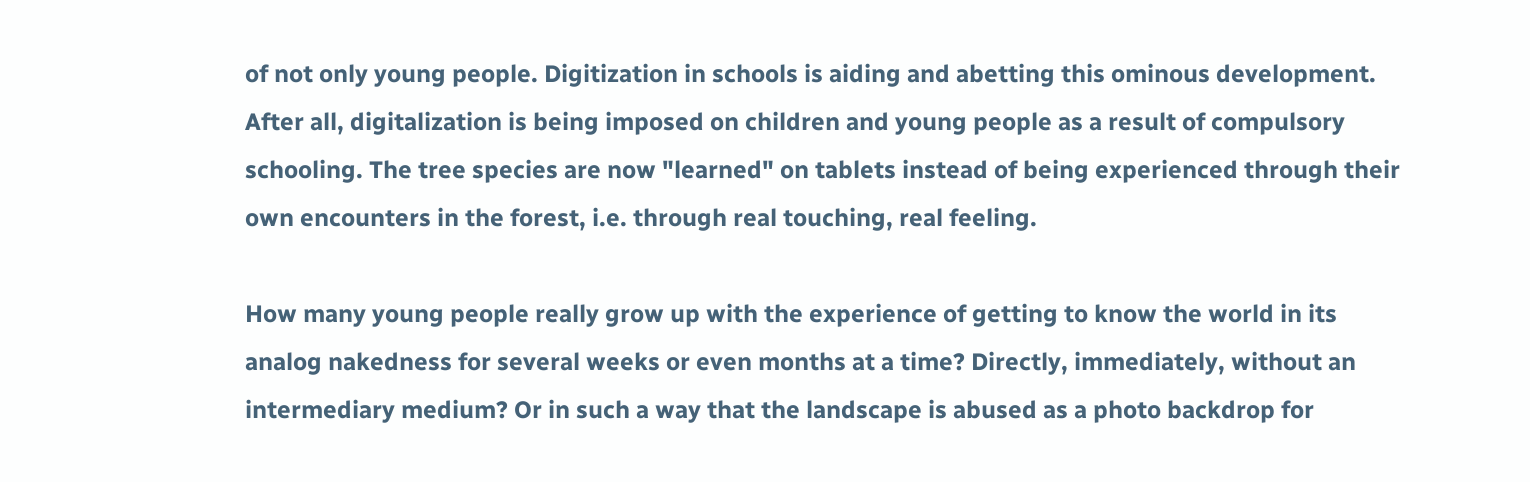of not only young people. Digitization in schools is aiding and abetting this ominous development. After all, digitalization is being imposed on children and young people as a result of compulsory schooling. The tree species are now "learned" on tablets instead of being experienced through their own encounters in the forest, i.e. through real touching, real feeling.

How many young people really grow up with the experience of getting to know the world in its analog nakedness for several weeks or even months at a time? Directly, immediately, without an intermediary medium? Or in such a way that the landscape is abused as a photo backdrop for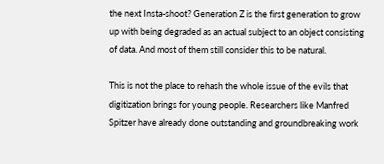the next Insta-shoot? Generation Z is the first generation to grow up with being degraded as an actual subject to an object consisting of data. And most of them still consider this to be natural.

This is not the place to rehash the whole issue of the evils that digitization brings for young people. Researchers like Manfred Spitzer have already done outstanding and groundbreaking work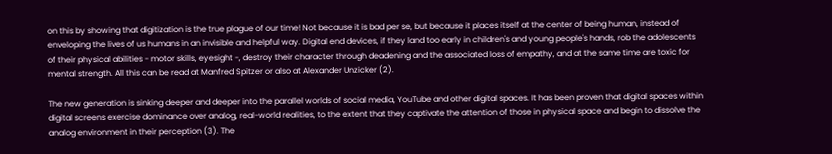on this by showing that digitization is the true plague of our time! Not because it is bad per se, but because it places itself at the center of being human, instead of enveloping the lives of us humans in an invisible and helpful way. Digital end devices, if they land too early in children's and young people's hands, rob the adolescents of their physical abilities - motor skills, eyesight -, destroy their character through deadening and the associated loss of empathy, and at the same time are toxic for mental strength. All this can be read at Manfred Spitzer or also at Alexander Unzicker (2).

The new generation is sinking deeper and deeper into the parallel worlds of social media, YouTube and other digital spaces. It has been proven that digital spaces within digital screens exercise dominance over analog, real-world realities, to the extent that they captivate the attention of those in physical space and begin to dissolve the analog environment in their perception (3). The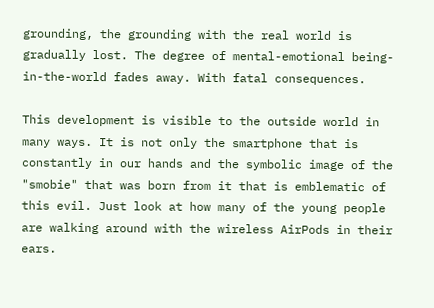grounding, the grounding with the real world is gradually lost. The degree of mental-emotional being-in-the-world fades away. With fatal consequences.

This development is visible to the outside world in many ways. It is not only the smartphone that is constantly in our hands and the symbolic image of the "smobie" that was born from it that is emblematic of this evil. Just look at how many of the young people are walking around with the wireless AirPods in their ears.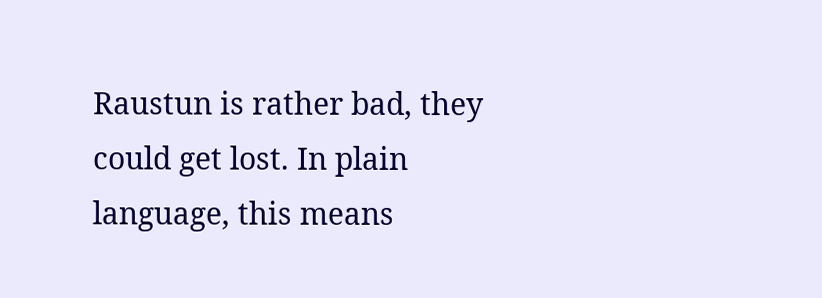Raustun is rather bad, they could get lost. In plain language, this means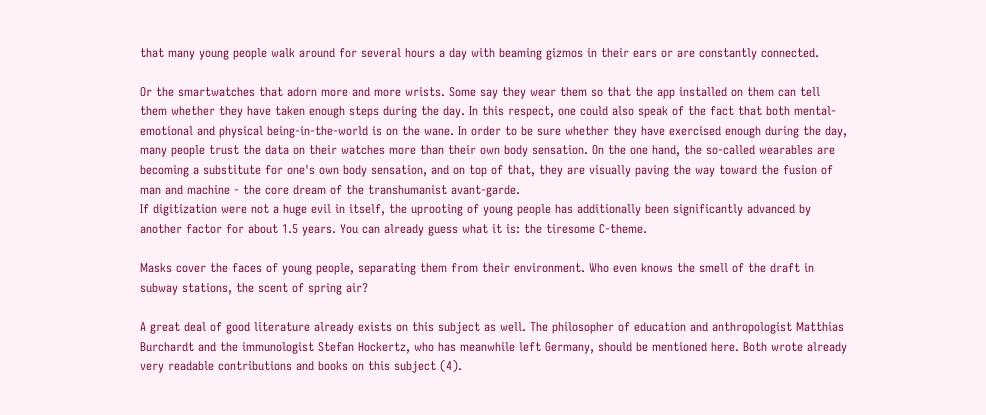that many young people walk around for several hours a day with beaming gizmos in their ears or are constantly connected.

Or the smartwatches that adorn more and more wrists. Some say they wear them so that the app installed on them can tell them whether they have taken enough steps during the day. In this respect, one could also speak of the fact that both mental-emotional and physical being-in-the-world is on the wane. In order to be sure whether they have exercised enough during the day, many people trust the data on their watches more than their own body sensation. On the one hand, the so-called wearables are becoming a substitute for one's own body sensation, and on top of that, they are visually paving the way toward the fusion of man and machine - the core dream of the transhumanist avant-garde.
If digitization were not a huge evil in itself, the uprooting of young people has additionally been significantly advanced by another factor for about 1.5 years. You can already guess what it is: the tiresome C-theme.

Masks cover the faces of young people, separating them from their environment. Who even knows the smell of the draft in subway stations, the scent of spring air?

A great deal of good literature already exists on this subject as well. The philosopher of education and anthropologist Matthias Burchardt and the immunologist Stefan Hockertz, who has meanwhile left Germany, should be mentioned here. Both wrote already very readable contributions and books on this subject (4).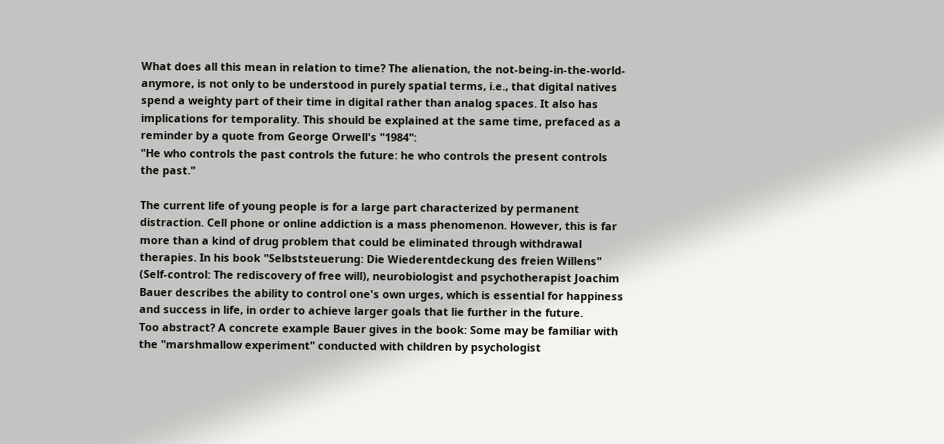What does all this mean in relation to time? The alienation, the not-being-in-the-world-anymore, is not only to be understood in purely spatial terms, i.e., that digital natives spend a weighty part of their time in digital rather than analog spaces. It also has implications for temporality. This should be explained at the same time, prefaced as a reminder by a quote from George Orwell's "1984":
"He who controls the past controls the future: he who controls the present controls the past."

The current life of young people is for a large part characterized by permanent distraction. Cell phone or online addiction is a mass phenomenon. However, this is far more than a kind of drug problem that could be eliminated through withdrawal therapies. In his book "Selbststeuerung: Die Wiederentdeckung des freien Willens" (Self-control: The rediscovery of free will), neurobiologist and psychotherapist Joachim Bauer describes the ability to control one's own urges, which is essential for happiness and success in life, in order to achieve larger goals that lie further in the future.
Too abstract? A concrete example Bauer gives in the book: Some may be familiar with the "marshmallow experiment" conducted with children by psychologist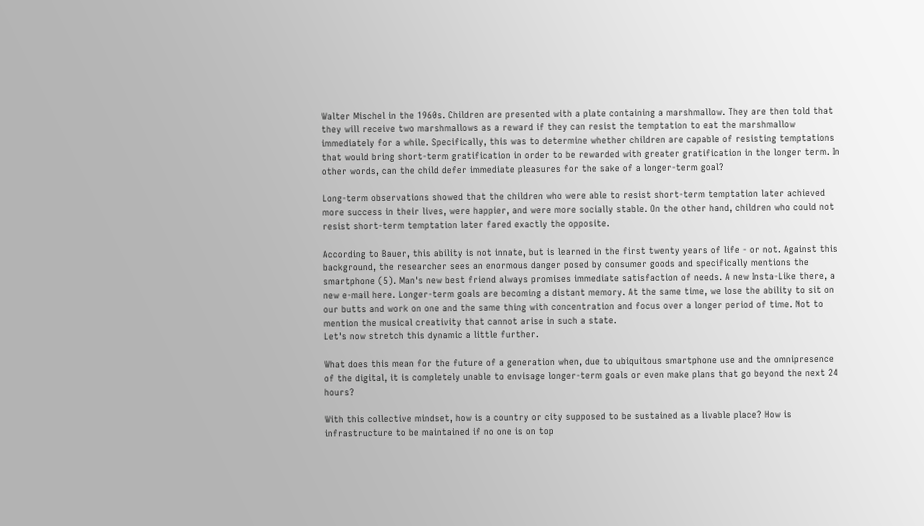Walter Mischel in the 1960s. Children are presented with a plate containing a marshmallow. They are then told that they will receive two marshmallows as a reward if they can resist the temptation to eat the marshmallow immediately for a while. Specifically, this was to determine whether children are capable of resisting temptations that would bring short-term gratification in order to be rewarded with greater gratification in the longer term. In other words, can the child defer immediate pleasures for the sake of a longer-term goal?

Long-term observations showed that the children who were able to resist short-term temptation later achieved more success in their lives, were happier, and were more socially stable. On the other hand, children who could not resist short-term temptation later fared exactly the opposite.

According to Bauer, this ability is not innate, but is learned in the first twenty years of life - or not. Against this background, the researcher sees an enormous danger posed by consumer goods and specifically mentions the smartphone (5). Man's new best friend always promises immediate satisfaction of needs. A new Insta-Like there, a new e-mail here. Longer-term goals are becoming a distant memory. At the same time, we lose the ability to sit on our butts and work on one and the same thing with concentration and focus over a longer period of time. Not to mention the musical creativity that cannot arise in such a state.
Let's now stretch this dynamic a little further.

What does this mean for the future of a generation when, due to ubiquitous smartphone use and the omnipresence of the digital, it is completely unable to envisage longer-term goals or even make plans that go beyond the next 24 hours?

With this collective mindset, how is a country or city supposed to be sustained as a livable place? How is infrastructure to be maintained if no one is on top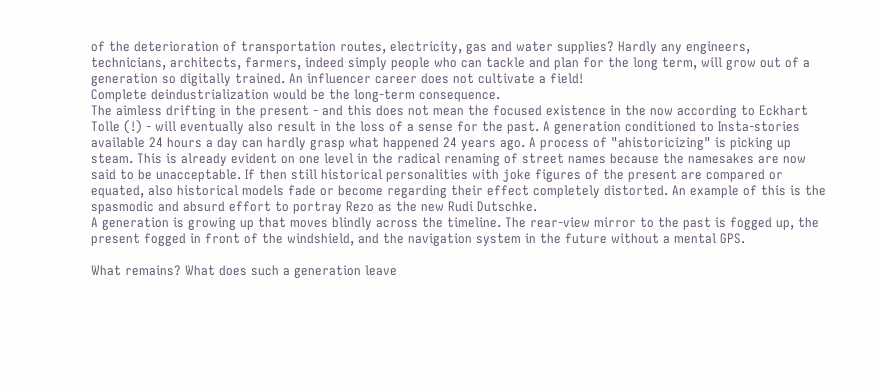of the deterioration of transportation routes, electricity, gas and water supplies? Hardly any engineers, technicians, architects, farmers, indeed simply people who can tackle and plan for the long term, will grow out of a generation so digitally trained. An influencer career does not cultivate a field!
Complete deindustrialization would be the long-term consequence.
The aimless drifting in the present - and this does not mean the focused existence in the now according to Eckhart Tolle (!) - will eventually also result in the loss of a sense for the past. A generation conditioned to Insta-stories available 24 hours a day can hardly grasp what happened 24 years ago. A process of "ahistoricizing" is picking up steam. This is already evident on one level in the radical renaming of street names because the namesakes are now said to be unacceptable. If then still historical personalities with joke figures of the present are compared or equated, also historical models fade or become regarding their effect completely distorted. An example of this is the spasmodic and absurd effort to portray Rezo as the new Rudi Dutschke.
A generation is growing up that moves blindly across the timeline. The rear-view mirror to the past is fogged up, the present fogged in front of the windshield, and the navigation system in the future without a mental GPS.

What remains? What does such a generation leave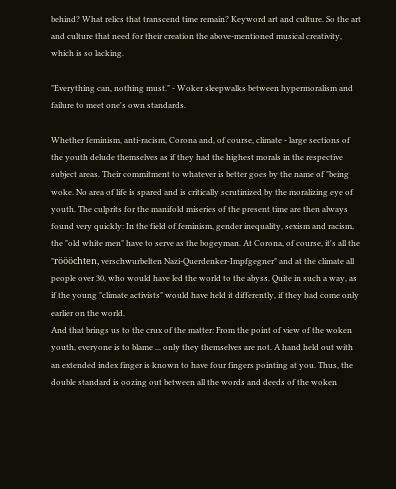behind? What relics that transcend time remain? Keyword art and culture. So the art and culture that need for their creation the above-mentioned musical creativity, which is so lacking.

"Everything can, nothing must." - Woker sleepwalks between hypermoralism and failure to meet one's own standards.

Whether feminism, anti-racism, Corona and, of course, climate - large sections of the youth delude themselves as if they had the highest morals in the respective subject areas. Their commitment to whatever is better goes by the name of "being woke. No area of life is spared and is critically scrutinized by the moralizing eye of youth. The culprits for the manifold miseries of the present time are then always found very quickly: In the field of feminism, gender inequality, sexism and racism, the "old white men" have to serve as the bogeyman. At Corona, of course, it's all the "röööchten, verschwurbelten Nazi-Querdenker-Impfgegner" and at the climate all people over 30, who would have led the world to the abyss. Quite in such a way, as if the young "climate activists" would have held it differently, if they had come only earlier on the world.
And that brings us to the crux of the matter: From the point of view of the woken youth, everyone is to blame ... only they themselves are not. A hand held out with an extended index finger is known to have four fingers pointing at you. Thus, the double standard is oozing out between all the words and deeds of the woken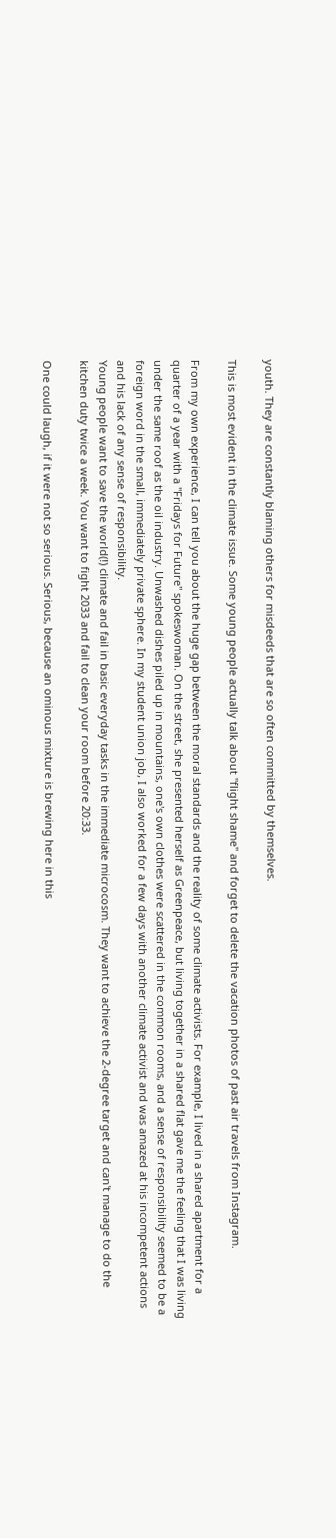youth. They are constantly blaming others for misdeeds that are so often committed by themselves.

This is most evident in the climate issue. Some young people actually talk about "flight shame" and forget to delete the vacation photos of past air travels from Instagram.

From my own experience, I can tell you about the huge gap between the moral standards and the reality of some climate activists. For example, I lived in a shared apartment for a quarter of a year with a "Fridays for Future" spokeswoman. On the street, she presented herself as Greenpeace, but living together in a shared flat gave me the feeling that I was living under the same roof as the oil industry. Unwashed dishes piled up in mountains, one's own clothes were scattered in the common rooms, and a sense of responsibility seemed to be a foreign word in the small, immediately private sphere. In my student union job, I also worked for a few days with another climate activist and was amazed at his incompetent actions and his lack of any sense of responsibility.
Young people want to save the world(!) climate and fail in basic everyday tasks in the immediate microcosm. They want to achieve the 2-degree target and can't manage to do the kitchen duty twice a week. You want to fight 2033 and fail to clean your room before 20:33.

One could laugh, if it were not so serious. Serious, because an ominous mixture is brewing here in this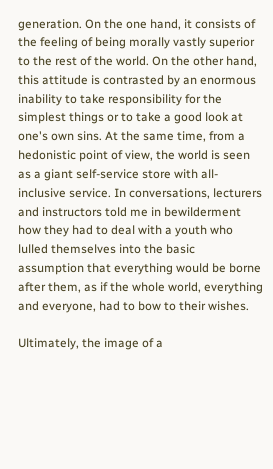generation. On the one hand, it consists of the feeling of being morally vastly superior to the rest of the world. On the other hand, this attitude is contrasted by an enormous inability to take responsibility for the simplest things or to take a good look at one's own sins. At the same time, from a hedonistic point of view, the world is seen as a giant self-service store with all-inclusive service. In conversations, lecturers and instructors told me in bewilderment how they had to deal with a youth who lulled themselves into the basic assumption that everything would be borne after them, as if the whole world, everything and everyone, had to bow to their wishes.

Ultimately, the image of a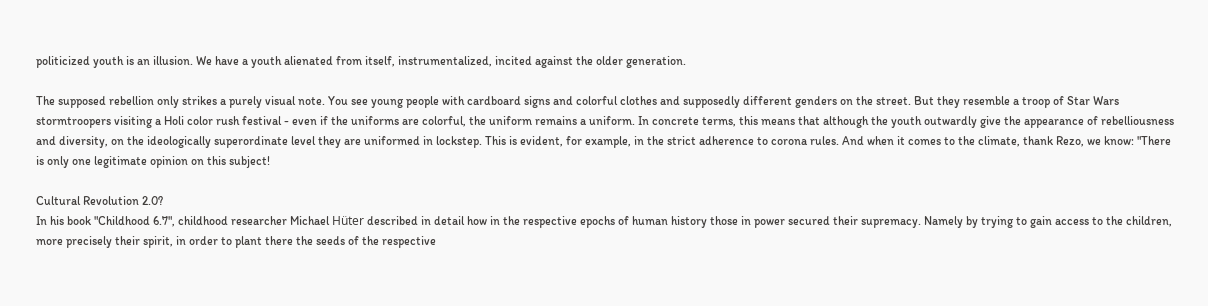politicized youth is an illusion. We have a youth alienated from itself, instrumentalized, incited against the older generation.

The supposed rebellion only strikes a purely visual note. You see young people with cardboard signs and colorful clothes and supposedly different genders on the street. But they resemble a troop of Star Wars stormtroopers visiting a Holi color rush festival - even if the uniforms are colorful, the uniform remains a uniform. In concrete terms, this means that although the youth outwardly give the appearance of rebelliousness and diversity, on the ideologically superordinate level they are uniformed in lockstep. This is evident, for example, in the strict adherence to corona rules. And when it comes to the climate, thank Rezo, we know: "There is only one legitimate opinion on this subject!

Cultural Revolution 2.0?
In his book "Childhood 6.7", childhood researcher Michael Hüter described in detail how in the respective epochs of human history those in power secured their supremacy. Namely by trying to gain access to the children, more precisely their spirit, in order to plant there the seeds of the respective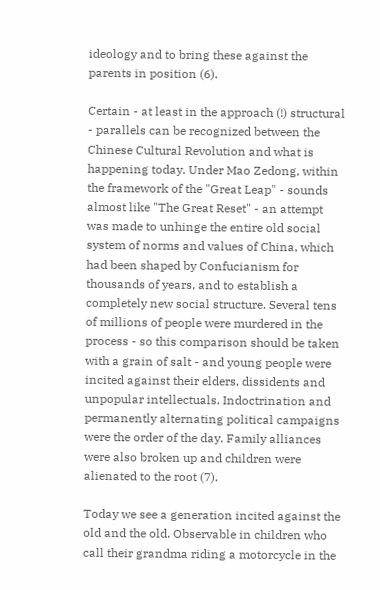ideology and to bring these against the parents in position (6).

Certain - at least in the approach (!) structural - parallels can be recognized between the Chinese Cultural Revolution and what is happening today. Under Mao Zedong, within the framework of the "Great Leap" - sounds almost like "The Great Reset" - an attempt was made to unhinge the entire old social system of norms and values of China, which had been shaped by Confucianism for thousands of years, and to establish a completely new social structure. Several tens of millions of people were murdered in the process - so this comparison should be taken with a grain of salt - and young people were incited against their elders, dissidents and unpopular intellectuals. Indoctrination and permanently alternating political campaigns were the order of the day. Family alliances were also broken up and children were alienated to the root (7).

Today we see a generation incited against the old and the old. Observable in children who call their grandma riding a motorcycle in the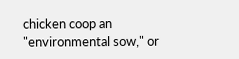chicken coop an "environmental sow," or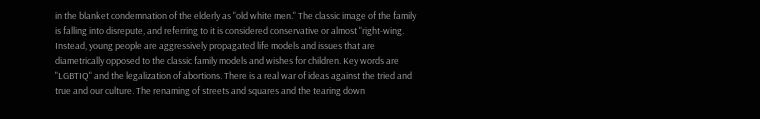in the blanket condemnation of the elderly as "old white men." The classic image of the family is falling into disrepute, and referring to it is considered conservative or almost "right-wing. Instead, young people are aggressively propagated life models and issues that are diametrically opposed to the classic family models and wishes for children. Key words are "LGBTIQ" and the legalization of abortions. There is a real war of ideas against the tried and true and our culture. The renaming of streets and squares and the tearing down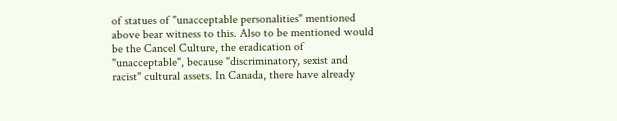of statues of "unacceptable personalities" mentioned above bear witness to this. Also to be mentioned would be the Cancel Culture, the eradication of "unacceptable", because "discriminatory, sexist and racist" cultural assets. In Canada, there have already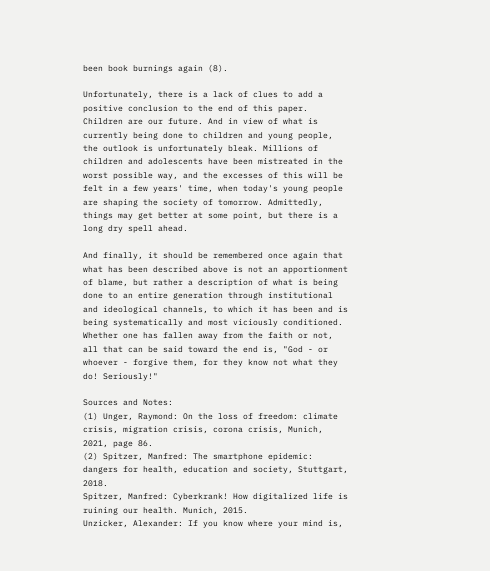been book burnings again (8).

Unfortunately, there is a lack of clues to add a positive conclusion to the end of this paper. Children are our future. And in view of what is currently being done to children and young people, the outlook is unfortunately bleak. Millions of children and adolescents have been mistreated in the worst possible way, and the excesses of this will be felt in a few years' time, when today's young people are shaping the society of tomorrow. Admittedly, things may get better at some point, but there is a long dry spell ahead.

And finally, it should be remembered once again that what has been described above is not an apportionment of blame, but rather a description of what is being done to an entire generation through institutional and ideological channels, to which it has been and is being systematically and most viciously conditioned.
Whether one has fallen away from the faith or not, all that can be said toward the end is, "God - or whoever - forgive them, for they know not what they do! Seriously!"

Sources and Notes:
(1) Unger, Raymond: On the loss of freedom: climate crisis, migration crisis, corona crisis, Munich, 2021, page 86.
(2) Spitzer, Manfred: The smartphone epidemic: dangers for health, education and society, Stuttgart, 2018.
Spitzer, Manfred: Cyberkrank! How digitalized life is ruining our health. Munich, 2015.
Unzicker, Alexander: If you know where your mind is,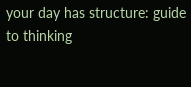your day has structure: guide to thinking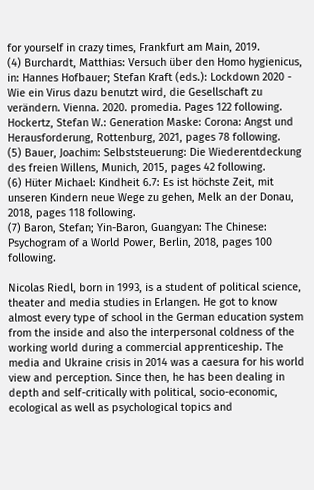for yourself in crazy times, Frankfurt am Main, 2019.
(4) Burchardt, Matthias: Versuch über den Homo hygienicus, in: Hannes Hofbauer; Stefan Kraft (eds.): Lockdown 2020 - Wie ein Virus dazu benutzt wird, die Gesellschaft zu verändern. Vienna. 2020. promedia. Pages 122 following.
Hockertz, Stefan W.: Generation Maske: Corona: Angst und Herausforderung, Rottenburg, 2021, pages 78 following.
(5) Bauer, Joachim: Selbststeuerung: Die Wiederentdeckung des freien Willens, Munich, 2015, pages 42 following.
(6) Hüter Michael: Kindheit 6.7: Es ist höchste Zeit, mit unseren Kindern neue Wege zu gehen, Melk an der Donau, 2018, pages 118 following.
(7) Baron, Stefan; Yin-Baron, Guangyan: The Chinese: Psychogram of a World Power, Berlin, 2018, pages 100 following.

Nicolas Riedl, born in 1993, is a student of political science, theater and media studies in Erlangen. He got to know almost every type of school in the German education system from the inside and also the interpersonal coldness of the working world during a commercial apprenticeship. The media and Ukraine crisis in 2014 was a caesura for his world view and perception. Since then, he has been dealing in depth and self-critically with political, socio-economic, ecological as well as psychological topics and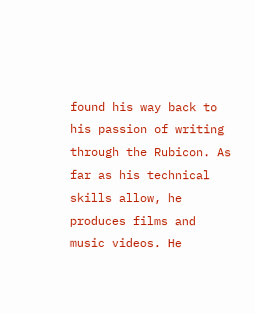found his way back to his passion of writing through the Rubicon. As far as his technical skills allow, he produces films and music videos. He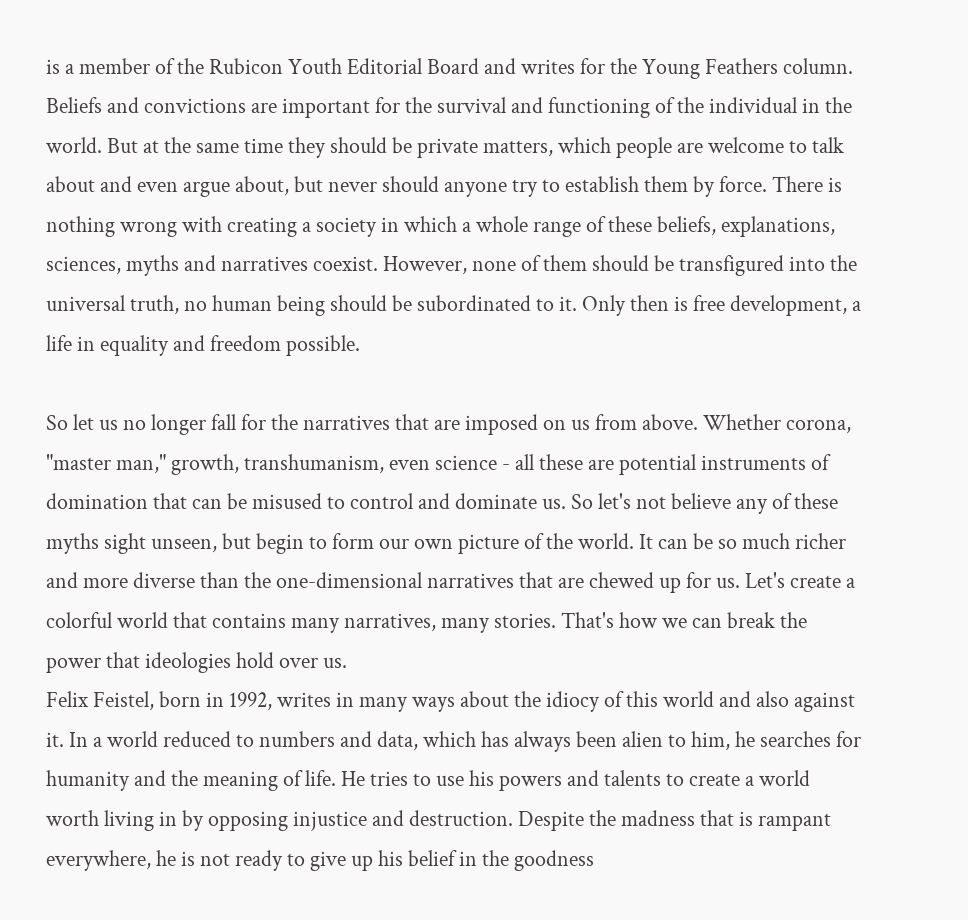is a member of the Rubicon Youth Editorial Board and writes for the Young Feathers column.
Beliefs and convictions are important for the survival and functioning of the individual in the world. But at the same time they should be private matters, which people are welcome to talk about and even argue about, but never should anyone try to establish them by force. There is nothing wrong with creating a society in which a whole range of these beliefs, explanations, sciences, myths and narratives coexist. However, none of them should be transfigured into the universal truth, no human being should be subordinated to it. Only then is free development, a life in equality and freedom possible.

So let us no longer fall for the narratives that are imposed on us from above. Whether corona, "master man," growth, transhumanism, even science - all these are potential instruments of domination that can be misused to control and dominate us. So let's not believe any of these myths sight unseen, but begin to form our own picture of the world. It can be so much richer and more diverse than the one-dimensional narratives that are chewed up for us. Let's create a colorful world that contains many narratives, many stories. That's how we can break the power that ideologies hold over us.
Felix Feistel, born in 1992, writes in many ways about the idiocy of this world and also against it. In a world reduced to numbers and data, which has always been alien to him, he searches for humanity and the meaning of life. He tries to use his powers and talents to create a world worth living in by opposing injustice and destruction. Despite the madness that is rampant everywhere, he is not ready to give up his belief in the goodness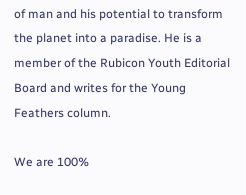of man and his potential to transform the planet into a paradise. He is a member of the Rubicon Youth Editorial Board and writes for the Young Feathers column.

We are 100%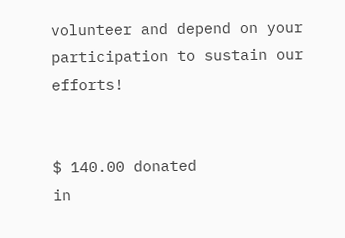volunteer and depend on your participation to sustain our efforts!


$ 140.00 donated
in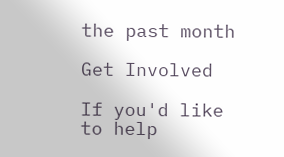the past month

Get Involved

If you'd like to help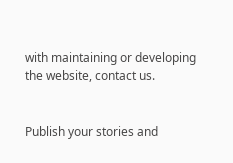with maintaining or developing the website, contact us.


Publish your stories and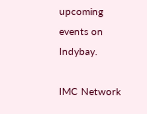upcoming events on Indybay.

IMC Network